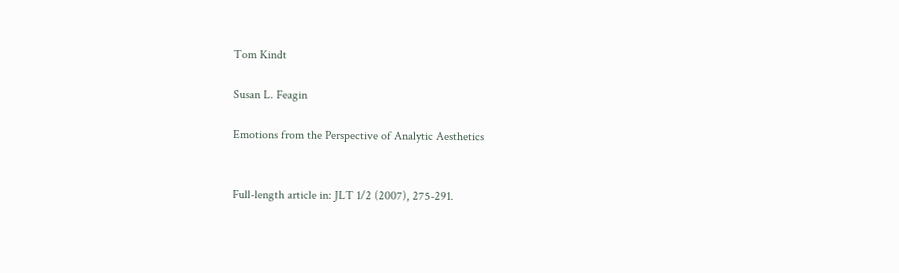Tom Kindt

Susan L. Feagin

Emotions from the Perspective of Analytic Aesthetics


Full-length article in: JLT 1/2 (2007), 275-291.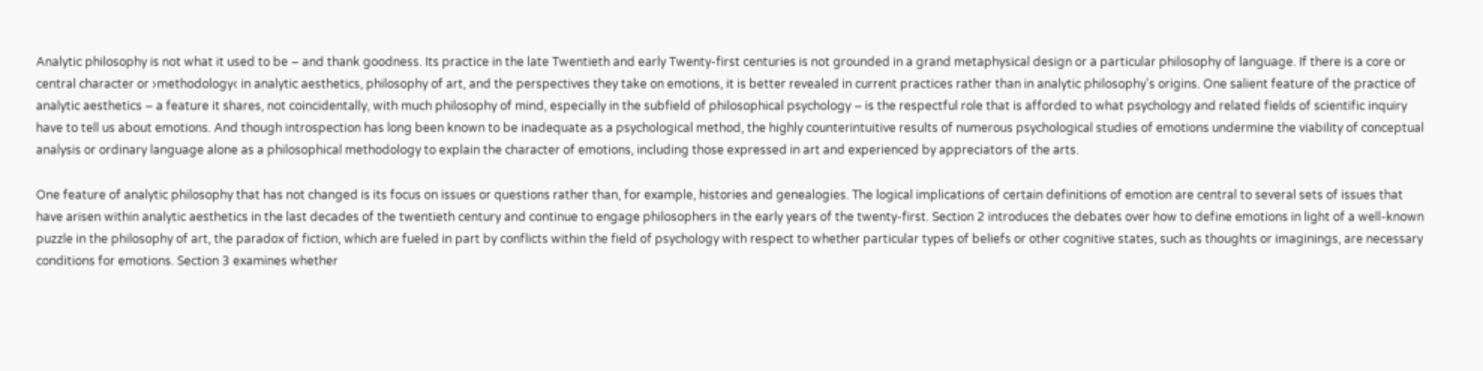Analytic philosophy is not what it used to be – and thank goodness. Its practice in the late Twentieth and early Twenty-first centuries is not grounded in a grand metaphysical design or a particular philosophy of language. If there is a core or central character or ›methodology‹ in analytic aesthetics, philosophy of art, and the perspectives they take on emotions, it is better revealed in current practices rather than in analytic philosophy's origins. One salient feature of the practice of analytic aesthetics – a feature it shares, not coincidentally, with much philosophy of mind, especially in the subfield of philosophical psychology – is the respectful role that is afforded to what psychology and related fields of scientific inquiry have to tell us about emotions. And though introspection has long been known to be inadequate as a psychological method, the highly counterintuitive results of numerous psychological studies of emotions undermine the viability of conceptual analysis or ordinary language alone as a philosophical methodology to explain the character of emotions, including those expressed in art and experienced by appreciators of the arts.

One feature of analytic philosophy that has not changed is its focus on issues or questions rather than, for example, histories and genealogies. The logical implications of certain definitions of emotion are central to several sets of issues that have arisen within analytic aesthetics in the last decades of the twentieth century and continue to engage philosophers in the early years of the twenty-first. Section 2 introduces the debates over how to define emotions in light of a well-known puzzle in the philosophy of art, the paradox of fiction, which are fueled in part by conflicts within the field of psychology with respect to whether particular types of beliefs or other cognitive states, such as thoughts or imaginings, are necessary conditions for emotions. Section 3 examines whether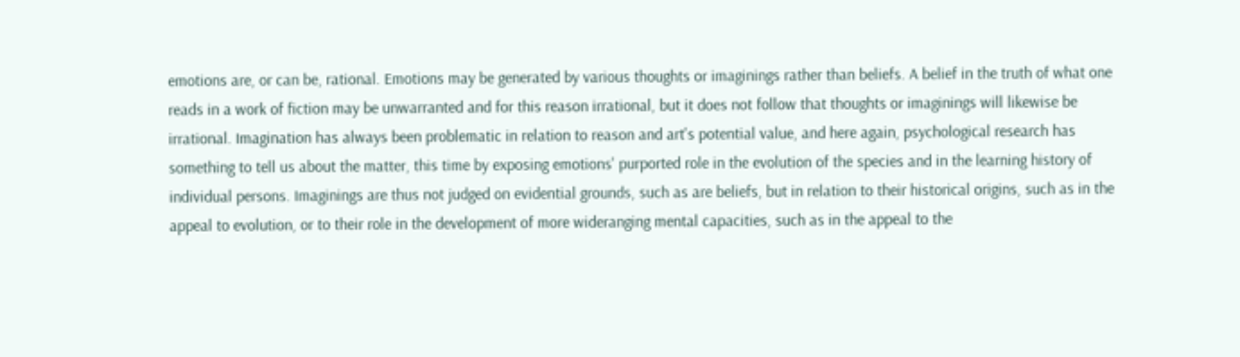emotions are, or can be, rational. Emotions may be generated by various thoughts or imaginings rather than beliefs. A belief in the truth of what one reads in a work of fiction may be unwarranted and for this reason irrational, but it does not follow that thoughts or imaginings will likewise be irrational. Imagination has always been problematic in relation to reason and art's potential value, and here again, psychological research has something to tell us about the matter, this time by exposing emotions' purported role in the evolution of the species and in the learning history of individual persons. Imaginings are thus not judged on evidential grounds, such as are beliefs, but in relation to their historical origins, such as in the appeal to evolution, or to their role in the development of more wideranging mental capacities, such as in the appeal to the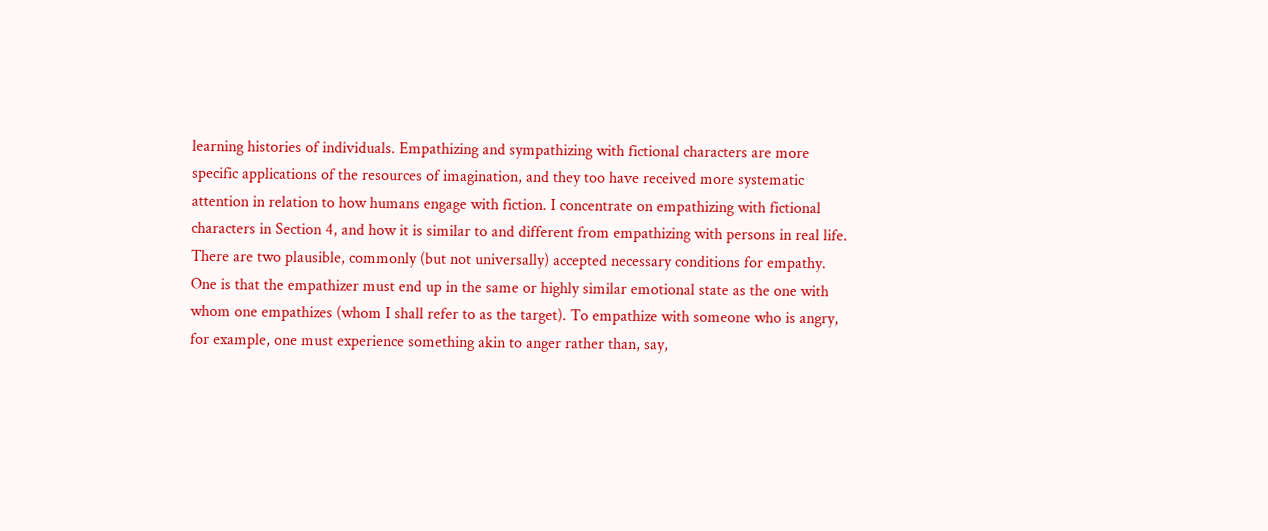learning histories of individuals. Empathizing and sympathizing with fictional characters are more specific applications of the resources of imagination, and they too have received more systematic attention in relation to how humans engage with fiction. I concentrate on empathizing with fictional characters in Section 4, and how it is similar to and different from empathizing with persons in real life. There are two plausible, commonly (but not universally) accepted necessary conditions for empathy. One is that the empathizer must end up in the same or highly similar emotional state as the one with whom one empathizes (whom I shall refer to as the target). To empathize with someone who is angry, for example, one must experience something akin to anger rather than, say,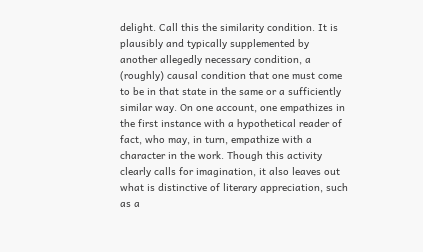delight. Call this the similarity condition. It is plausibly and typically supplemented by another allegedly necessary condition, a (roughly) causal condition that one must come to be in that state in the same or a sufficiently similar way. On one account, one empathizes in the first instance with a hypothetical reader of fact, who may, in turn, empathize with a character in the work. Though this activity clearly calls for imagination, it also leaves out what is distinctive of literary appreciation, such as a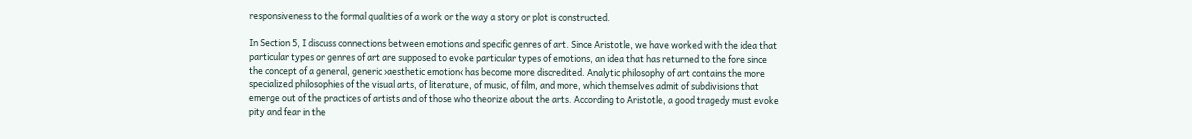responsiveness to the formal qualities of a work or the way a story or plot is constructed.

In Section 5, I discuss connections between emotions and specific genres of art. Since Aristotle, we have worked with the idea that particular types or genres of art are supposed to evoke particular types of emotions, an idea that has returned to the fore since the concept of a general, generic ›aesthetic emotion‹ has become more discredited. Analytic philosophy of art contains the more specialized philosophies of the visual arts, of literature, of music, of film, and more, which themselves admit of subdivisions that emerge out of the practices of artists and of those who theorize about the arts. According to Aristotle, a good tragedy must evoke pity and fear in the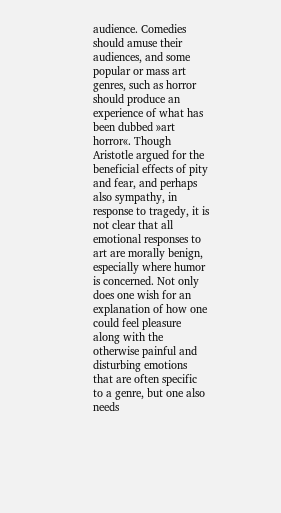audience. Comedies should amuse their audiences, and some popular or mass art genres, such as horror should produce an experience of what has been dubbed »art horror«. Though Aristotle argued for the beneficial effects of pity and fear, and perhaps also sympathy, in response to tragedy, it is not clear that all emotional responses to art are morally benign, especially where humor is concerned. Not only does one wish for an explanation of how one could feel pleasure along with the otherwise painful and disturbing emotions that are often specific to a genre, but one also needs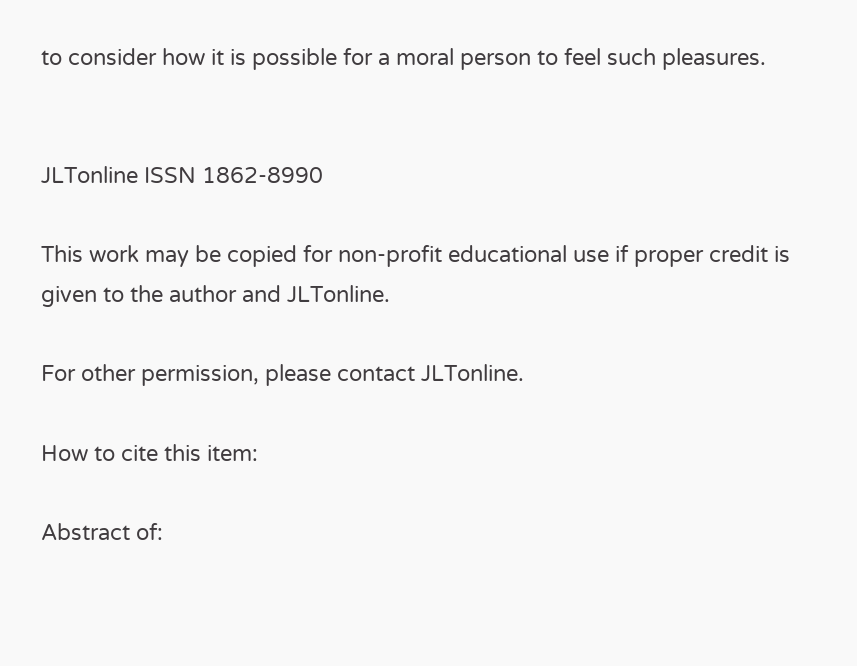to consider how it is possible for a moral person to feel such pleasures.


JLTonline ISSN 1862-8990

This work may be copied for non-profit educational use if proper credit is given to the author and JLTonline.

For other permission, please contact JLTonline.

How to cite this item:

Abstract of: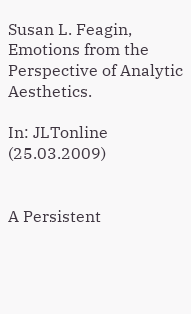Susan L. Feagin, Emotions from the Perspective of Analytic Aesthetics.

In: JLTonline (25.03.2009)


A Persistent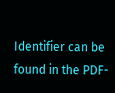Identifier can be found in the PDF-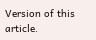Version of this article.